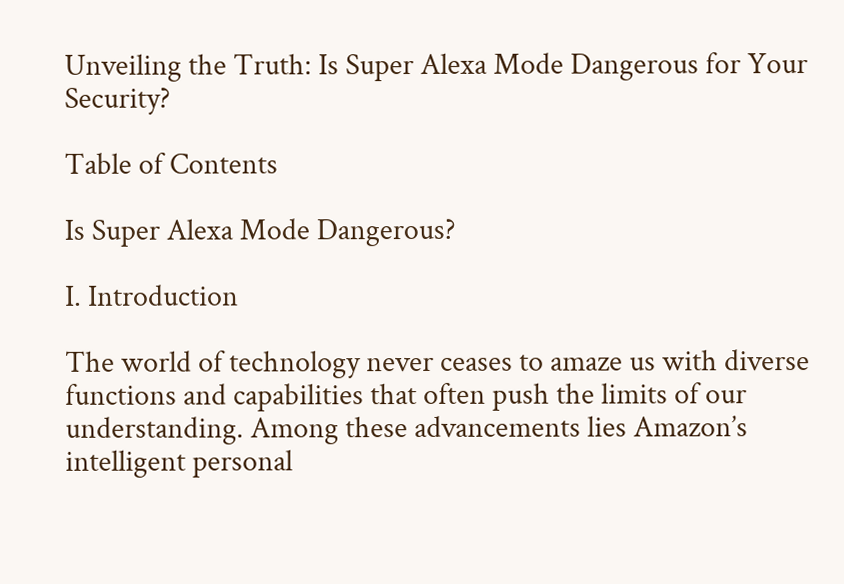Unveiling the Truth: Is Super Alexa Mode Dangerous for Your Security?

Table of Contents

Is Super Alexa Mode Dangerous?

I. Introduction

The world of technology never ceases to amaze us with diverse functions and capabilities that often push the limits of our understanding. Among these advancements lies Amazon’s intelligent personal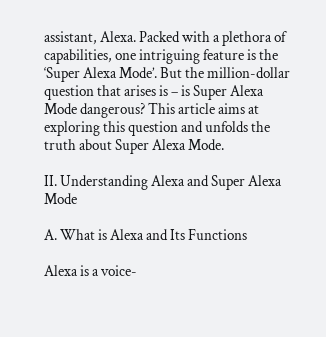assistant, Alexa. Packed with a plethora of capabilities, one intriguing feature is the ‘Super Alexa Mode’. But the million-dollar question that arises is – is Super Alexa Mode dangerous? This article aims at exploring this question and unfolds the truth about Super Alexa Mode.

II. Understanding Alexa and Super Alexa Mode

A. What is Alexa and Its Functions

Alexa is a voice-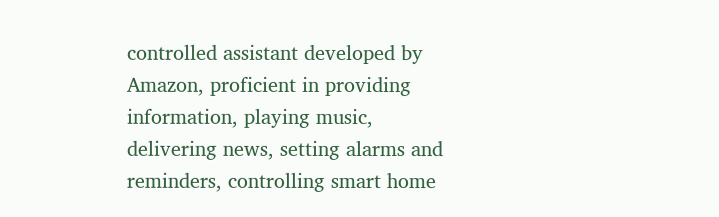controlled assistant developed by Amazon, proficient in providing information, playing music, delivering news, setting alarms and reminders, controlling smart home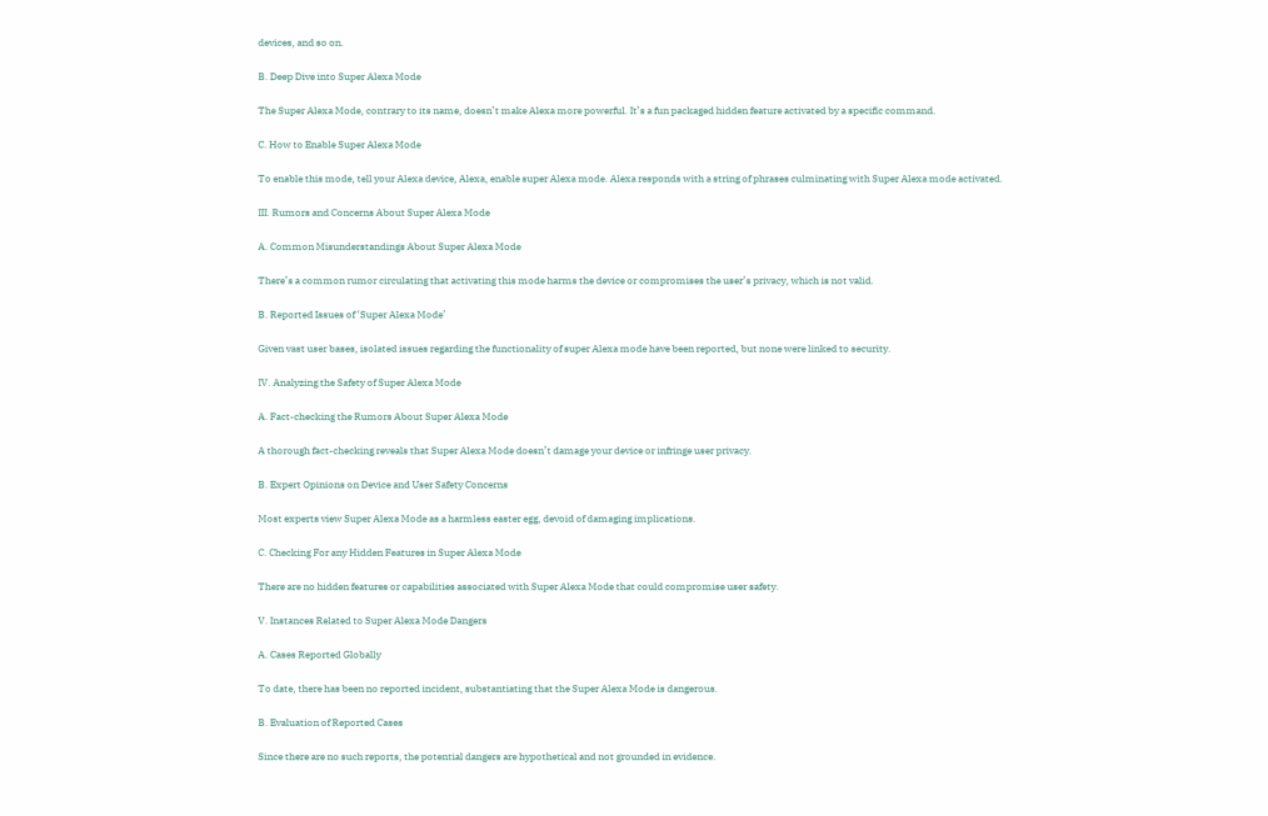devices, and so on.

B. Deep Dive into Super Alexa Mode

The Super Alexa Mode, contrary to its name, doesn’t make Alexa more powerful. It’s a fun packaged hidden feature activated by a specific command.

C. How to Enable Super Alexa Mode

To enable this mode, tell your Alexa device, Alexa, enable super Alexa mode. Alexa responds with a string of phrases culminating with Super Alexa mode activated.

III. Rumors and Concerns About Super Alexa Mode

A. Common Misunderstandings About Super Alexa Mode

There’s a common rumor circulating that activating this mode harms the device or compromises the user’s privacy, which is not valid.

B. Reported Issues of ‘Super Alexa Mode’

Given vast user bases, isolated issues regarding the functionality of super Alexa mode have been reported, but none were linked to security.

IV. Analyzing the Safety of Super Alexa Mode

A. Fact-checking the Rumors About Super Alexa Mode

A thorough fact-checking reveals that Super Alexa Mode doesn’t damage your device or infringe user privacy.

B. Expert Opinions on Device and User Safety Concerns

Most experts view Super Alexa Mode as a harmless easter egg, devoid of damaging implications.

C. Checking For any Hidden Features in Super Alexa Mode

There are no hidden features or capabilities associated with Super Alexa Mode that could compromise user safety.

V. Instances Related to Super Alexa Mode Dangers

A. Cases Reported Globally

To date, there has been no reported incident, substantiating that the Super Alexa Mode is dangerous.

B. Evaluation of Reported Cases

Since there are no such reports, the potential dangers are hypothetical and not grounded in evidence.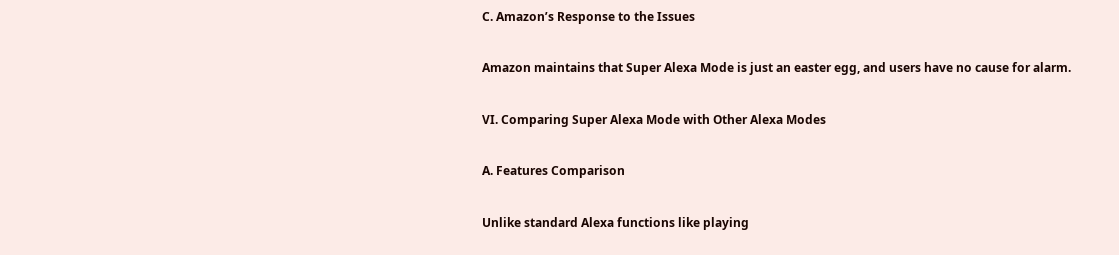C. Amazon’s Response to the Issues

Amazon maintains that Super Alexa Mode is just an easter egg, and users have no cause for alarm.

VI. Comparing Super Alexa Mode with Other Alexa Modes

A. Features Comparison

Unlike standard Alexa functions like playing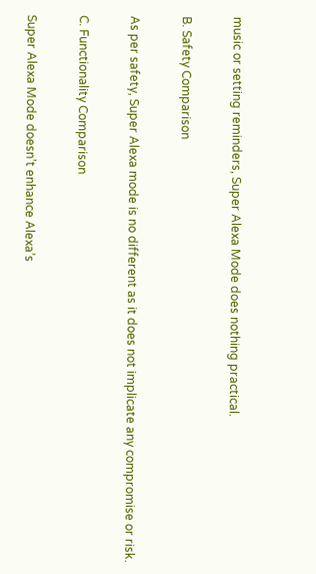music or setting reminders, Super Alexa Mode does nothing practical.

B. Safety Comparison

As per safety, Super Alexa mode is no different as it does not implicate any compromise or risk.

C. Functionality Comparison

Super Alexa Mode doesn’t enhance Alexa’s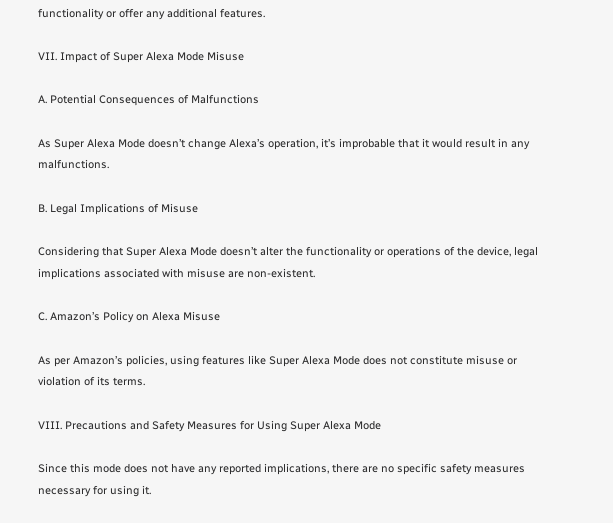functionality or offer any additional features.

VII. Impact of Super Alexa Mode Misuse

A. Potential Consequences of Malfunctions

As Super Alexa Mode doesn’t change Alexa’s operation, it’s improbable that it would result in any malfunctions.

B. Legal Implications of Misuse

Considering that Super Alexa Mode doesn’t alter the functionality or operations of the device, legal implications associated with misuse are non-existent.

C. Amazon’s Policy on Alexa Misuse

As per Amazon’s policies, using features like Super Alexa Mode does not constitute misuse or violation of its terms.

VIII. Precautions and Safety Measures for Using Super Alexa Mode

Since this mode does not have any reported implications, there are no specific safety measures necessary for using it.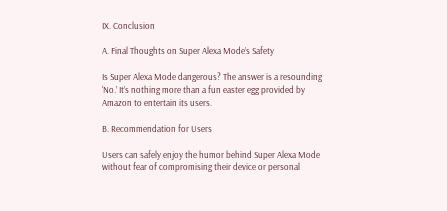IX. Conclusion

A. Final Thoughts on Super Alexa Mode’s Safety

Is Super Alexa Mode dangerous? The answer is a resounding ‘No.’ It’s nothing more than a fun easter egg provided by Amazon to entertain its users.

B. Recommendation for Users

Users can safely enjoy the humor behind Super Alexa Mode without fear of compromising their device or personal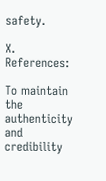safety.

X. References:

To maintain the authenticity and credibility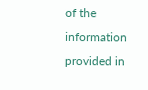of the information provided in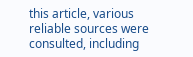this article, various reliable sources were consulted, including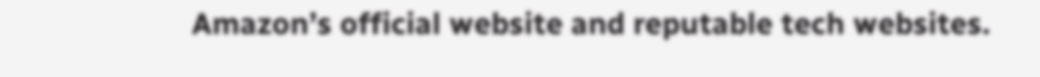Amazon’s official website and reputable tech websites.